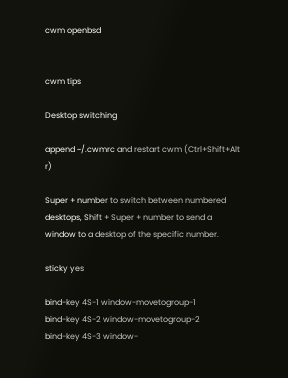cwm openbsd


cwm tips

Desktop switching

append ~/.cwmrc and restart cwm (Ctrl+Shift+Alt r)

Super + number to switch between numbered desktops, Shift + Super + number to send a window to a desktop of the specific number.

sticky yes

bind-key 4S-1 window-movetogroup-1
bind-key 4S-2 window-movetogroup-2
bind-key 4S-3 window-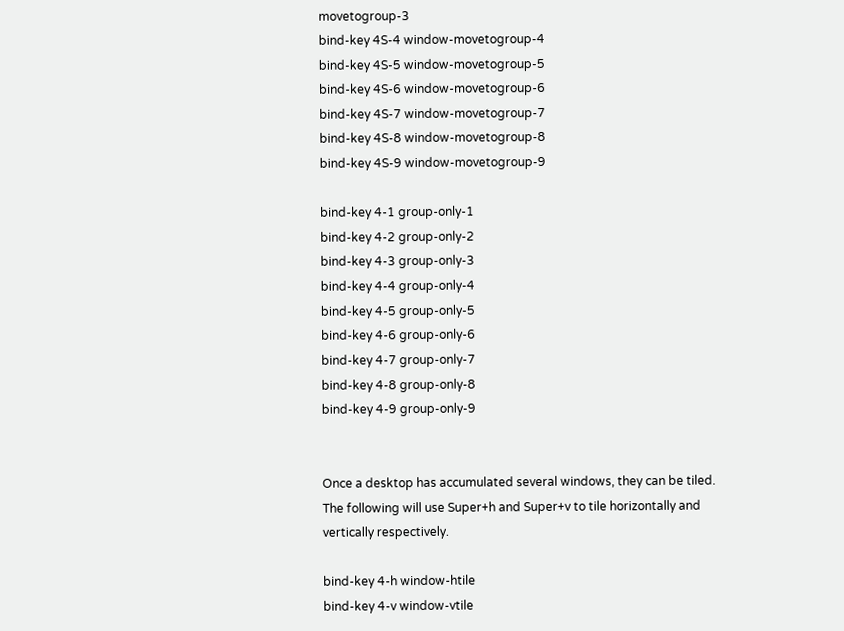movetogroup-3
bind-key 4S-4 window-movetogroup-4
bind-key 4S-5 window-movetogroup-5
bind-key 4S-6 window-movetogroup-6
bind-key 4S-7 window-movetogroup-7
bind-key 4S-8 window-movetogroup-8
bind-key 4S-9 window-movetogroup-9

bind-key 4-1 group-only-1
bind-key 4-2 group-only-2
bind-key 4-3 group-only-3
bind-key 4-4 group-only-4
bind-key 4-5 group-only-5
bind-key 4-6 group-only-6
bind-key 4-7 group-only-7
bind-key 4-8 group-only-8
bind-key 4-9 group-only-9


Once a desktop has accumulated several windows, they can be tiled. The following will use Super+h and Super+v to tile horizontally and vertically respectively.

bind-key 4-h window-htile
bind-key 4-v window-vtile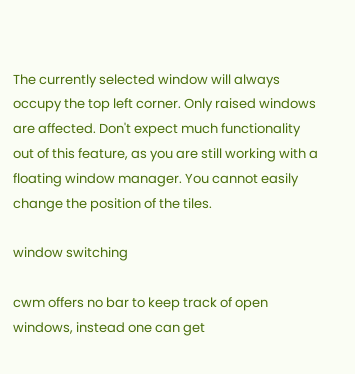The currently selected window will always occupy the top left corner. Only raised windows are affected. Don't expect much functionality out of this feature, as you are still working with a floating window manager. You cannot easily change the position of the tiles.

window switching

cwm offers no bar to keep track of open windows, instead one can get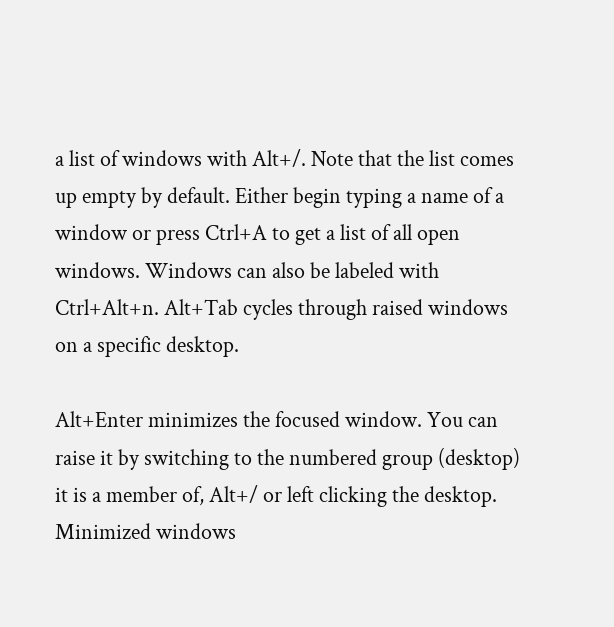a list of windows with Alt+/. Note that the list comes up empty by default. Either begin typing a name of a window or press Ctrl+A to get a list of all open windows. Windows can also be labeled with Ctrl+Alt+n. Alt+Tab cycles through raised windows on a specific desktop.

Alt+Enter minimizes the focused window. You can raise it by switching to the numbered group (desktop) it is a member of, Alt+/ or left clicking the desktop. Minimized windows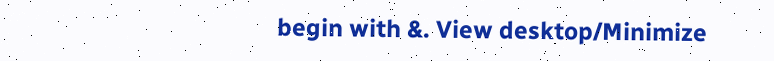begin with &. View desktop/Minimize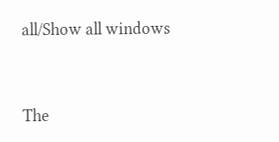all/Show all windows


The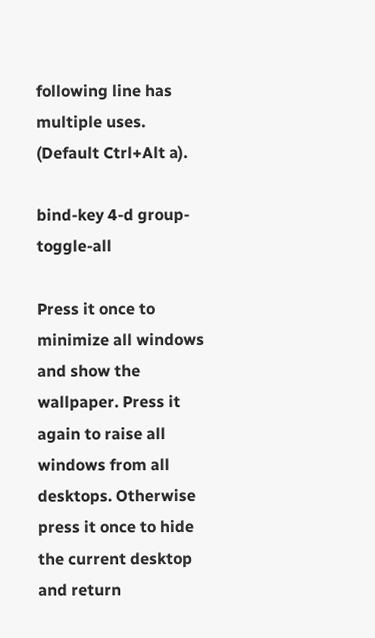following line has multiple uses. (Default Ctrl+Alt a).

bind-key 4-d group-toggle-all

Press it once to minimize all windows and show the wallpaper. Press it again to raise all windows from all desktops. Otherwise press it once to hide the current desktop and return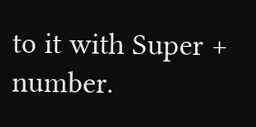to it with Super + number.